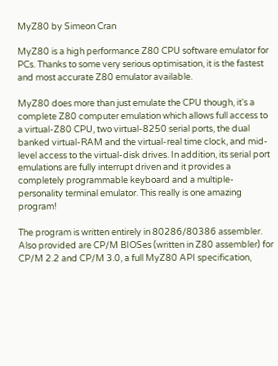MyZ80 by Simeon Cran

MyZ80 is a high performance Z80 CPU software emulator for PCs. Thanks to some very serious optimisation, it is the fastest and most accurate Z80 emulator available.

MyZ80 does more than just emulate the CPU though, it's a complete Z80 computer emulation which allows full access to a virtual-Z80 CPU, two virtual-8250 serial ports, the dual banked virtual-RAM and the virtual-real time clock, and mid-level access to the virtual-disk drives. In addition, its serial port emulations are fully interrupt driven and it provides a completely programmable keyboard and a multiple-personality terminal emulator. This really is one amazing program!

The program is written entirely in 80286/80386 assembler. Also provided are CP/M BIOSes (written in Z80 assembler) for CP/M 2.2 and CP/M 3.0, a full MyZ80 API specification,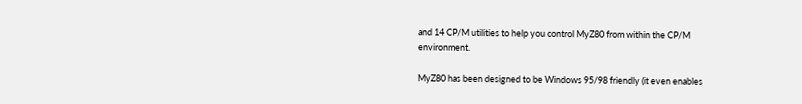and 14 CP/M utilities to help you control MyZ80 from within the CP/M environment.

MyZ80 has been designed to be Windows 95/98 friendly (it even enables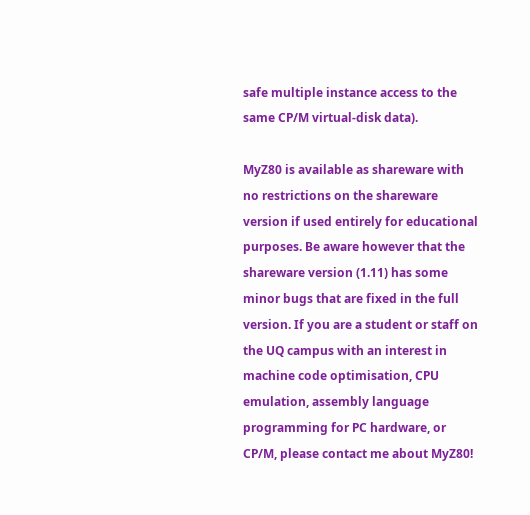safe multiple instance access to the same CP/M virtual-disk data).

MyZ80 is available as shareware with no restrictions on the shareware version if used entirely for educational purposes. Be aware however that the shareware version (1.11) has some minor bugs that are fixed in the full version. If you are a student or staff on the UQ campus with an interest in machine code optimisation, CPU emulation, assembly language programming for PC hardware, or CP/M, please contact me about MyZ80!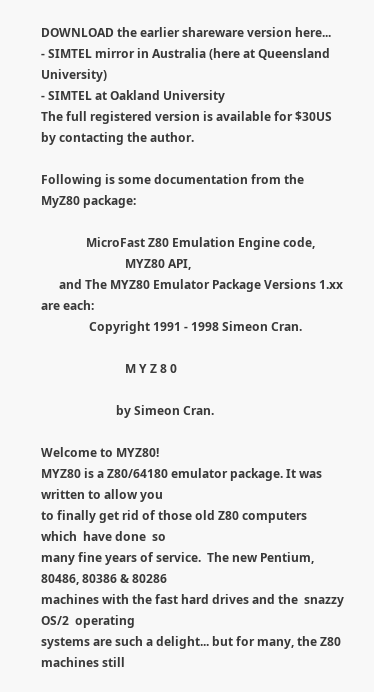DOWNLOAD the earlier shareware version here...
- SIMTEL mirror in Australia (here at Queensland University)
- SIMTEL at Oakland University
The full registered version is available for $30US by contacting the author.

Following is some documentation from the MyZ80 package:

               MicroFast Z80 Emulation Engine code,
                            MYZ80 API,
      and The MYZ80 Emulator Package Versions 1.xx are each:
                Copyright 1991 - 1998 Simeon Cran.

                            M Y Z 8 0

                         by Simeon Cran.

Welcome to MYZ80!
MYZ80 is a Z80/64180 emulator package. It was written to allow you
to finally get rid of those old Z80 computers which  have done  so
many fine years of service.  The new Pentium, 80486, 80386 & 80286
machines with the fast hard drives and the  snazzy OS/2  operating
systems are such a delight... but for many, the Z80 machines still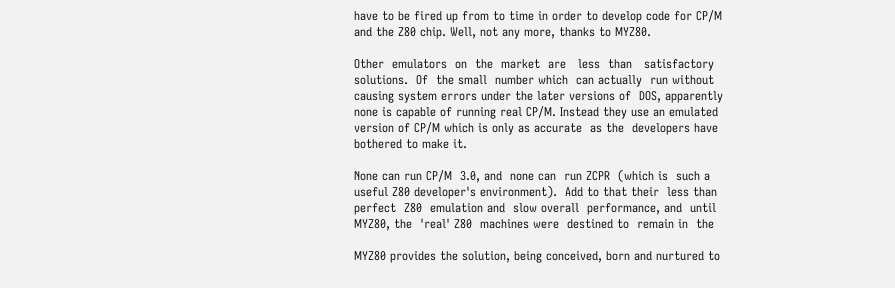have to be fired up from to time in order to develop code for CP/M
and the Z80 chip. Well, not any more, thanks to MYZ80.

Other  emulators  on  the  market  are   less  than   satisfactory
solutions.  Of  the small  number which  can actually  run without
causing system errors under the later versions of  DOS, apparently
none is capable of running real CP/M. Instead they use an emulated
version of CP/M which is only as accurate  as the  developers have
bothered to make it.

None can run CP/M  3.0, and  none can  run ZCPR  (which is  such a
useful Z80 developer's environment).  Add to that their  less than
perfect  Z80  emulation and  slow overall  performance, and  until
MYZ80, the  'real' Z80  machines were  destined to  remain in  the

MYZ80 provides the solution, being conceived, born and nurtured to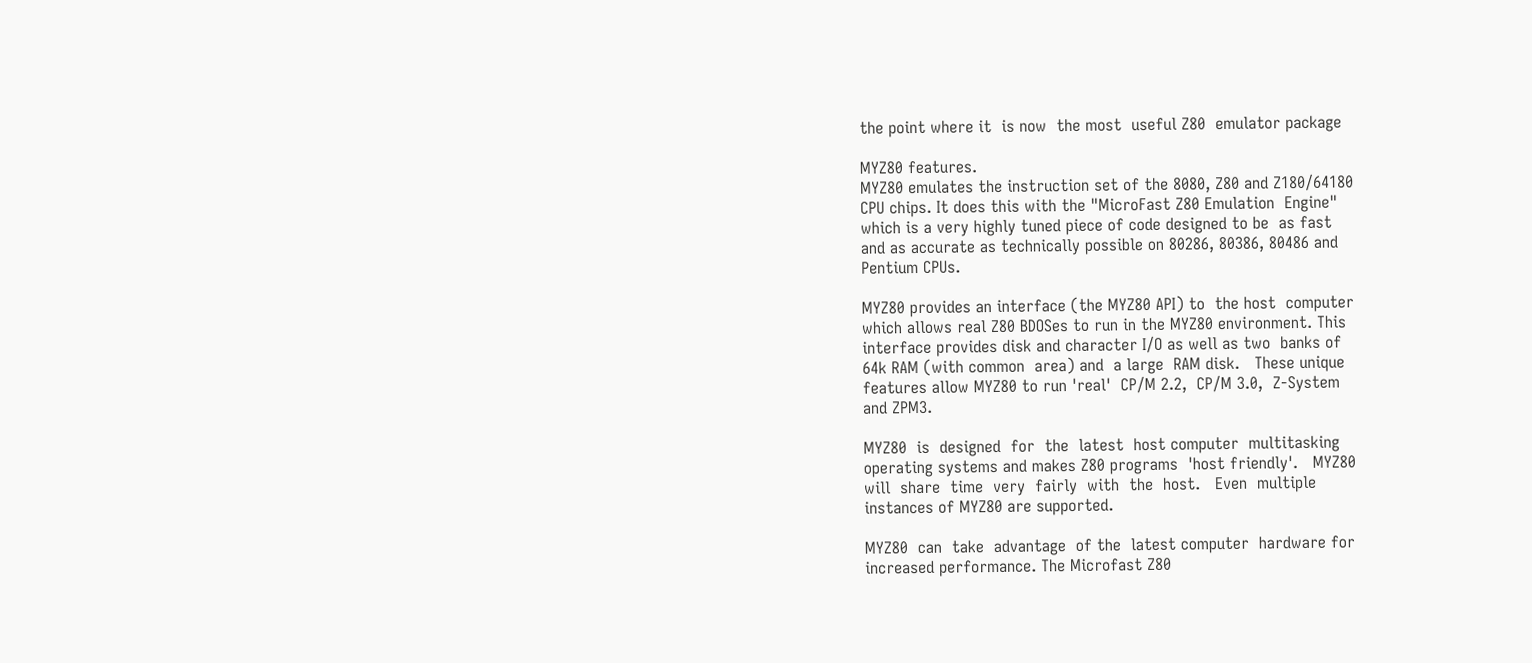the point where it  is now  the most  useful Z80  emulator package

MYZ80 features.
MYZ80 emulates the instruction set of the 8080, Z80 and Z180/64180
CPU chips. It does this with the "MicroFast Z80 Emulation  Engine"
which is a very highly tuned piece of code designed to be  as fast
and as accurate as technically possible on 80286, 80386, 80486 and
Pentium CPUs.

MYZ80 provides an interface (the MYZ80 API) to  the host  computer
which allows real Z80 BDOSes to run in the MYZ80 environment. This
interface provides disk and character I/O as well as two  banks of
64k RAM (with common  area) and  a large  RAM disk.   These unique
features allow MYZ80 to run 'real'  CP/M 2.2,  CP/M 3.0,  Z-System
and ZPM3.

MYZ80  is  designed  for  the  latest  host computer  multitasking
operating systems and makes Z80 programs  'host friendly'.   MYZ80
will  share  time  very  fairly  with  the  host.   Even  multiple
instances of MYZ80 are supported.

MYZ80  can  take  advantage  of the  latest computer  hardware for
increased performance. The Microfast Z80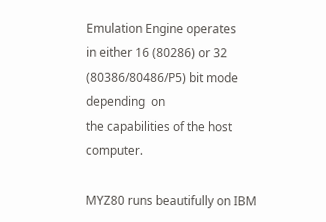Emulation Engine operates
in either 16 (80286) or 32 (80386/80486/P5) bit mode depending  on
the capabilities of the host computer.

MYZ80 runs beautifully on IBM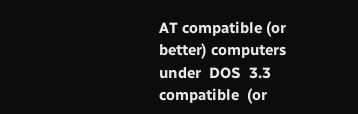AT compatible (or  better) computers
under  DOS  3.3  compatible  (or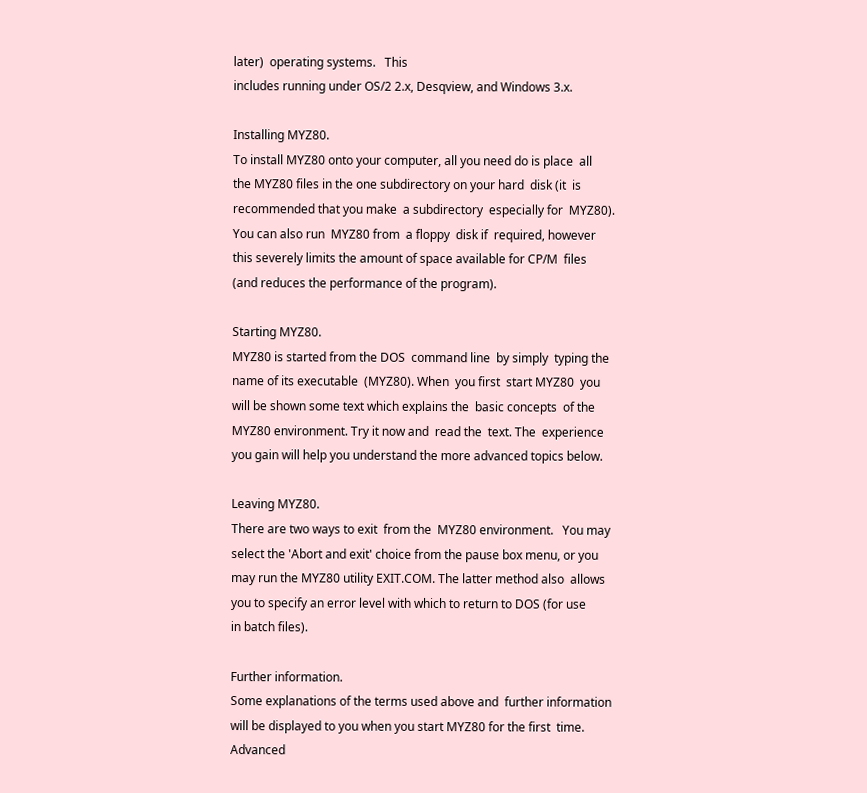later)  operating systems.   This
includes running under OS/2 2.x, Desqview, and Windows 3.x.

Installing MYZ80.
To install MYZ80 onto your computer, all you need do is place  all
the MYZ80 files in the one subdirectory on your hard  disk (it  is
recommended that you make  a subdirectory  especially for  MYZ80).
You can also run  MYZ80 from  a floppy  disk if  required, however
this severely limits the amount of space available for CP/M  files
(and reduces the performance of the program).

Starting MYZ80.
MYZ80 is started from the DOS  command line  by simply  typing the
name of its executable  (MYZ80). When  you first  start MYZ80  you
will be shown some text which explains the  basic concepts  of the
MYZ80 environment. Try it now and  read the  text. The  experience
you gain will help you understand the more advanced topics below.

Leaving MYZ80.
There are two ways to exit  from the  MYZ80 environment.   You may
select the 'Abort and exit' choice from the pause box menu, or you
may run the MYZ80 utility EXIT.COM. The latter method also  allows
you to specify an error level with which to return to DOS (for use
in batch files).

Further information.
Some explanations of the terms used above and  further information
will be displayed to you when you start MYZ80 for the first  time.
Advanced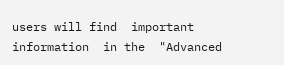users will find  important information  in the  "Advanced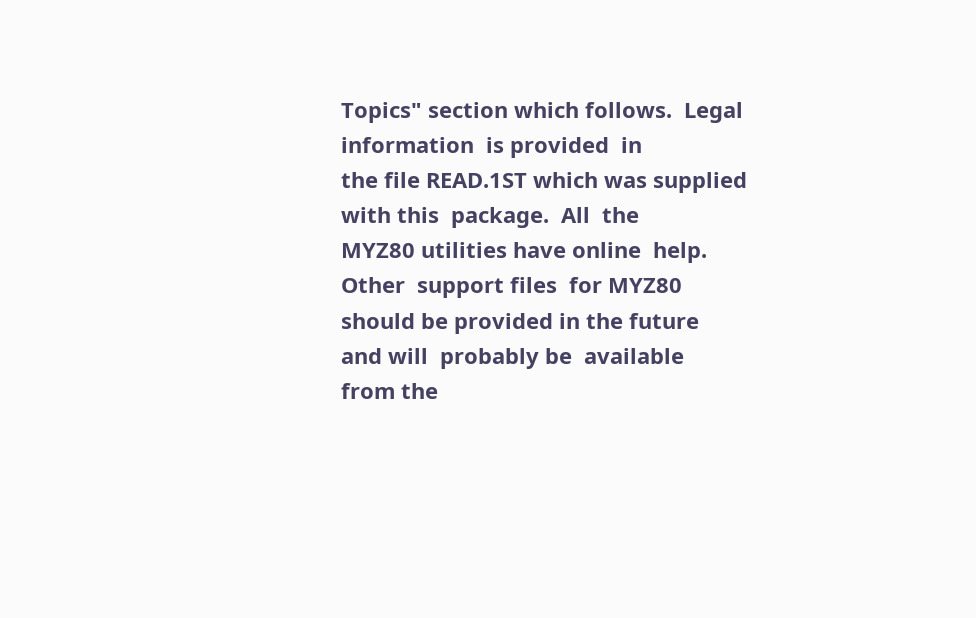Topics" section which follows.  Legal information  is provided  in
the file READ.1ST which was supplied with this  package.  All  the
MYZ80 utilities have online  help. Other  support files  for MYZ80
should be provided in the future  and will  probably be  available
from the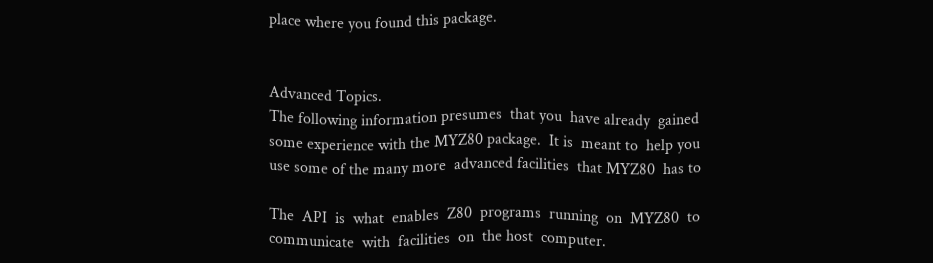place where you found this package.


Advanced Topics.
The following information presumes  that you  have already  gained
some experience with the MYZ80 package.  It is  meant to  help you
use some of the many more  advanced facilities  that MYZ80  has to

The  API  is  what  enables  Z80  programs  running  on  MYZ80  to
communicate  with  facilities  on  the host  computer.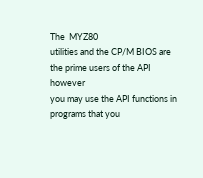The  MYZ80
utilities and the CP/M BIOS are the prime users of the API however
you may use the API functions in programs that you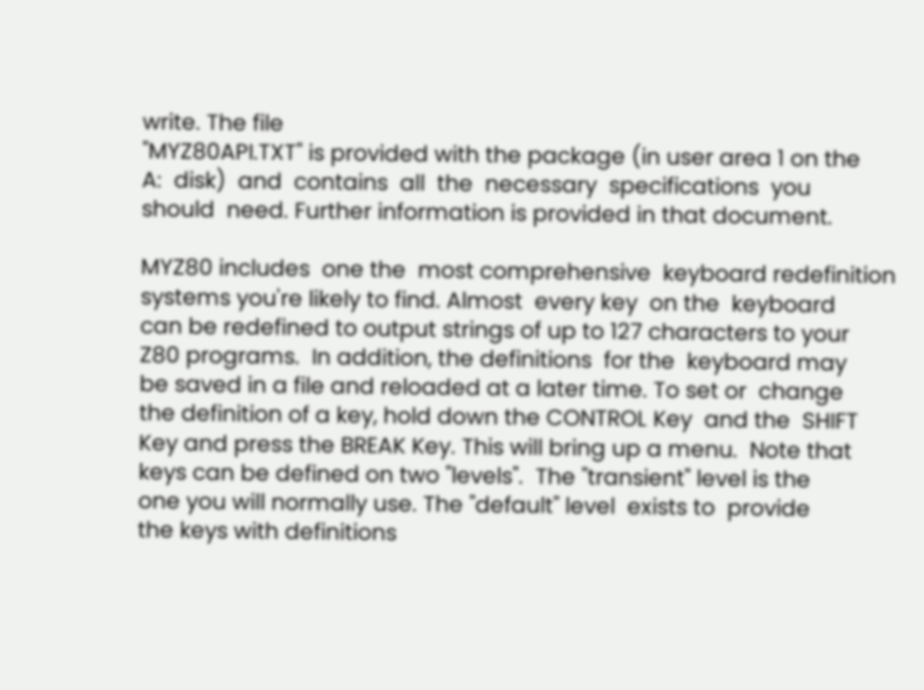write. The file
"MYZ80API.TXT" is provided with the package (in user area 1 on the
A:  disk)  and  contains  all  the  necessary  specifications  you
should  need. Further information is provided in that document.

MYZ80 includes  one the  most comprehensive  keyboard redefinition
systems you're likely to find. Almost  every key  on the  keyboard
can be redefined to output strings of up to 127 characters to your
Z80 programs.  In addition, the definitions  for the  keyboard may
be saved in a file and reloaded at a later time. To set or  change
the definition of a key, hold down the CONTROL Key  and the  SHIFT
Key and press the BREAK Key. This will bring up a menu.  Note that
keys can be defined on two "levels".  The "transient" level is the
one you will normally use. The "default" level  exists to  provide
the keys with definitions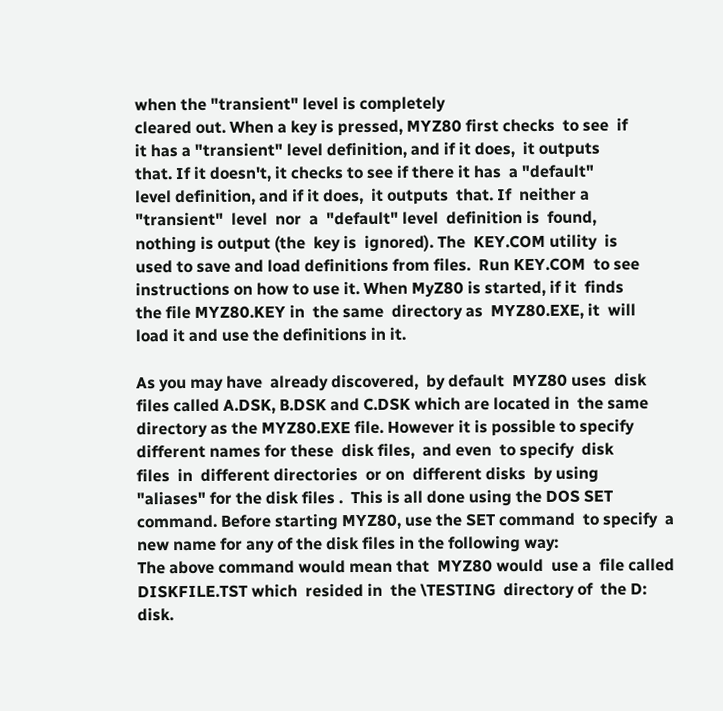when the "transient" level is completely
cleared out. When a key is pressed, MYZ80 first checks  to see  if
it has a "transient" level definition, and if it does,  it outputs
that. If it doesn't, it checks to see if there it has  a "default"
level definition, and if it does,  it outputs  that. If  neither a
"transient"  level  nor  a  "default" level  definition is  found,
nothing is output (the  key is  ignored). The  KEY.COM utility  is
used to save and load definitions from files.  Run KEY.COM  to see
instructions on how to use it. When MyZ80 is started, if it  finds
the file MYZ80.KEY in  the same  directory as  MYZ80.EXE, it  will
load it and use the definitions in it.

As you may have  already discovered,  by default  MYZ80 uses  disk
files called A.DSK, B.DSK and C.DSK which are located in  the same
directory as the MYZ80.EXE file. However it is possible to specify
different names for these  disk files,  and even  to specify  disk
files  in  different directories  or on  different disks  by using
"aliases" for the disk files .  This is all done using the DOS SET
command. Before starting MYZ80, use the SET command  to specify  a
new name for any of the disk files in the following way:
The above command would mean that  MYZ80 would  use a  file called
DISKFILE.TST which  resided in  the \TESTING  directory of  the D:
disk.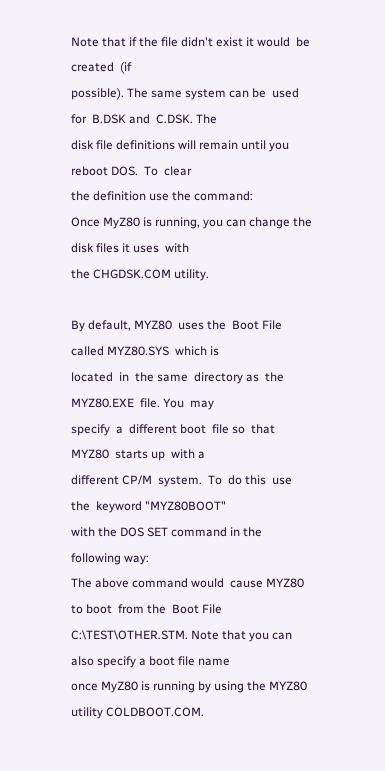Note that if the file didn't exist it would  be created  (if
possible). The same system can be  used for  B.DSK and  C.DSK. The
disk file definitions will remain until you reboot DOS.  To  clear
the definition use the command:
Once MyZ80 is running, you can change the disk files it uses  with
the CHGDSK.COM utility.

By default, MYZ80  uses the  Boot File  called MYZ80.SYS  which is
located  in  the same  directory as  the MYZ80.EXE  file. You  may
specify  a  different boot  file so  that MYZ80  starts up  with a
different CP/M  system.  To  do this  use the  keyword "MYZ80BOOT"
with the DOS SET command in the following way:
The above command would  cause MYZ80  to boot  from the  Boot File
C:\TEST\OTHER.STM. Note that you can also specify a boot file name
once MyZ80 is running by using the MYZ80 utility COLDBOOT.COM.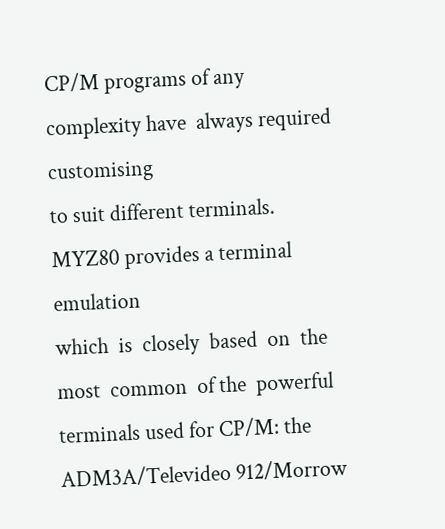CP/M programs of any complexity have  always required  customising
to suit different terminals.  MYZ80 provides a terminal  emulation
which  is  closely  based  on  the  most  common  of the  powerful
terminals used for CP/M: the ADM3A/Televideo 912/Morrow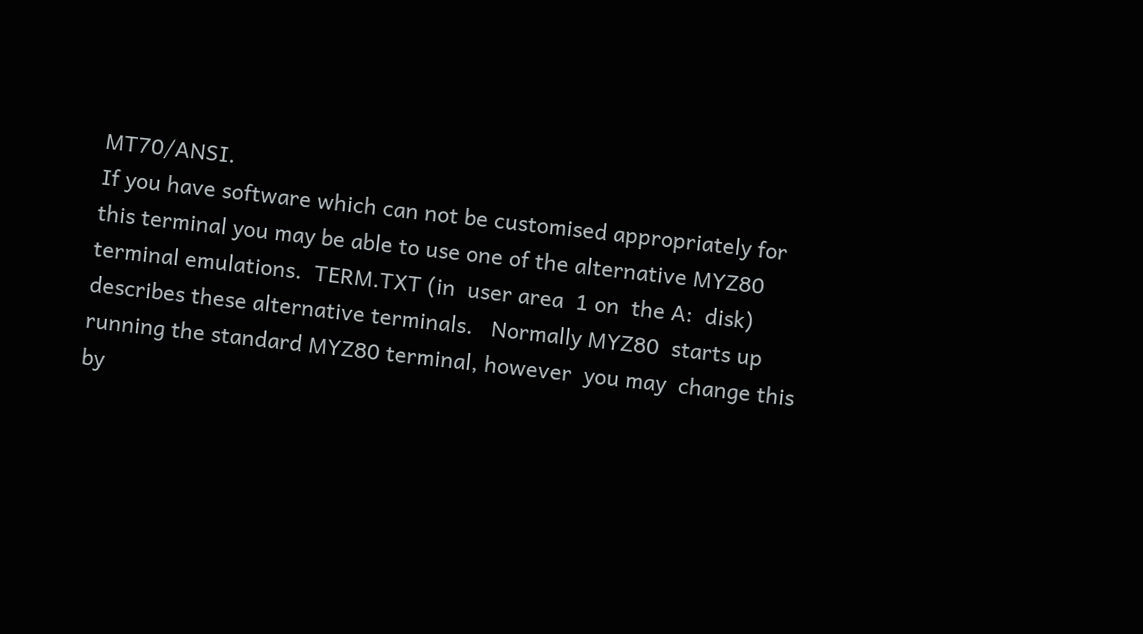MT70/ANSI.
If you have software which can not be customised appropriately for
this terminal you may be able to use one of the alternative MYZ80
terminal emulations.  TERM.TXT (in  user area  1 on  the A:  disk)
describes these alternative terminals.   Normally MYZ80  starts up
running the standard MYZ80 terminal, however  you may  change this
by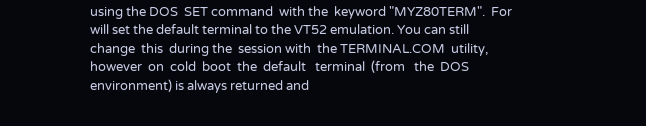using the DOS  SET command  with the  keyword "MYZ80TERM".  For
will set the default terminal to the VT52 emulation. You can still
change  this  during the  session with  the TERMINAL.COM  utility,
however  on  cold  boot  the  default   terminal  (from   the  DOS
environment) is always returned and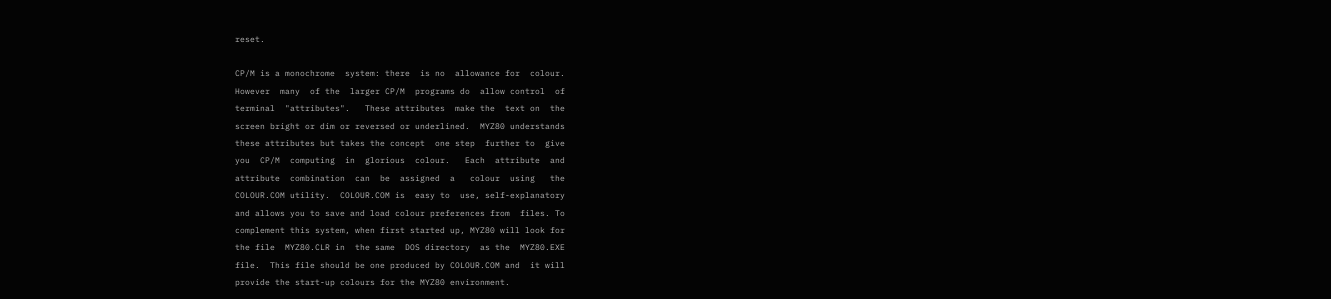reset.

CP/M is a monochrome  system: there  is no  allowance for  colour.
However  many  of the  larger CP/M  programs do  allow control  of
terminal  "attributes".   These attributes  make the  text on  the
screen bright or dim or reversed or underlined.  MYZ80 understands
these attributes but takes the concept  one step  further to  give
you  CP/M  computing  in  glorious  colour.   Each  attribute  and
attribute  combination  can  be  assigned  a   colour  using   the
COLOUR.COM utility.  COLOUR.COM is  easy to  use, self-explanatory
and allows you to save and load colour preferences from  files. To
complement this system, when first started up, MYZ80 will look for
the file  MYZ80.CLR in  the same  DOS directory  as the  MYZ80.EXE
file.  This file should be one produced by COLOUR.COM and  it will
provide the start-up colours for the MYZ80 environment.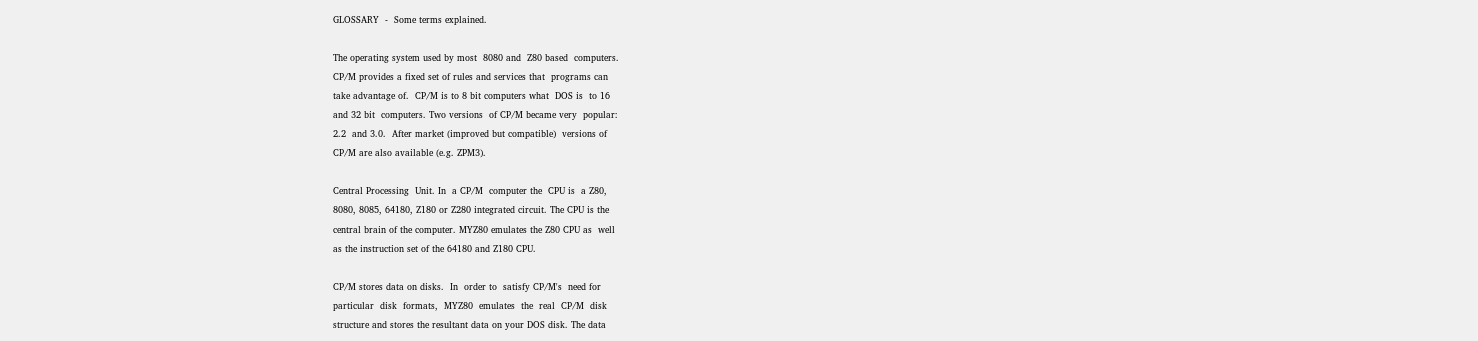GLOSSARY  -  Some terms explained.

The operating system used by most  8080 and  Z80 based  computers.
CP/M provides a fixed set of rules and services that  programs can
take advantage of.  CP/M is to 8 bit computers what  DOS is  to 16
and 32 bit  computers. Two versions  of CP/M became very  popular:
2.2  and 3.0.  After market (improved but compatible)  versions of
CP/M are also available (e.g. ZPM3).

Central Processing  Unit. In  a CP/M  computer the  CPU is  a Z80,
8080, 8085, 64180, Z180 or Z280 integrated circuit. The CPU is the
central brain of the computer. MYZ80 emulates the Z80 CPU as  well
as the instruction set of the 64180 and Z180 CPU.

CP/M stores data on disks.  In  order to  satisfy CP/M's  need for
particular  disk  formats,  MYZ80  emulates  the  real  CP/M  disk
structure and stores the resultant data on your DOS disk. The data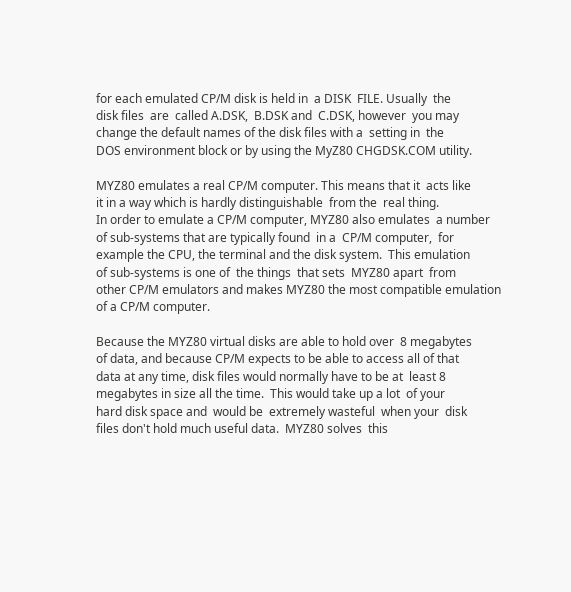for each emulated CP/M disk is held in  a DISK  FILE. Usually  the
disk files  are  called A.DSK,  B.DSK and  C.DSK, however  you may
change the default names of the disk files with a  setting in  the
DOS environment block or by using the MyZ80 CHGDSK.COM utility.

MYZ80 emulates a real CP/M computer. This means that it  acts like
it in a way which is hardly distinguishable  from the  real thing.
In order to emulate a CP/M computer, MYZ80 also emulates  a number
of sub-systems that are typically found  in a  CP/M computer,  for
example the CPU, the terminal and the disk system.  This emulation
of sub-systems is one of  the things  that sets  MYZ80 apart  from
other CP/M emulators and makes MYZ80 the most compatible emulation
of a CP/M computer.

Because the MYZ80 virtual disks are able to hold over  8 megabytes
of data, and because CP/M expects to be able to access all of that
data at any time, disk files would normally have to be at  least 8
megabytes in size all the time.  This would take up a lot  of your
hard disk space and  would be  extremely wasteful  when your  disk
files don't hold much useful data.  MYZ80 solves  this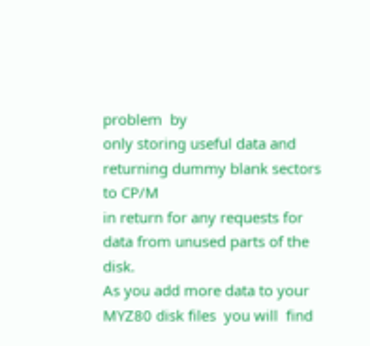problem  by
only storing useful data and returning dummy blank sectors to CP/M
in return for any requests for data from unused parts of the disk.
As you add more data to your MYZ80 disk files  you will  find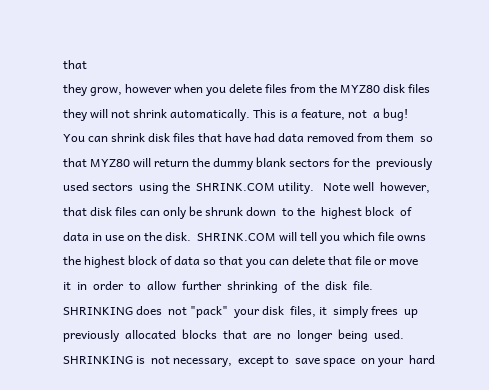that
they grow, however when you delete files from the MYZ80 disk files
they will not shrink automatically. This is a feature, not  a bug!
You can shrink disk files that have had data removed from them  so
that MYZ80 will return the dummy blank sectors for the  previously
used sectors  using the  SHRINK.COM utility.   Note well  however,
that disk files can only be shrunk down  to the  highest block  of
data in use on the disk.  SHRINK.COM will tell you which file owns
the highest block of data so that you can delete that file or move
it  in  order  to  allow  further  shrinking  of  the  disk  file.
SHRINKING does  not "pack"  your disk  files, it  simply frees  up
previously  allocated  blocks  that  are  no  longer  being  used.
SHRINKING is  not necessary,  except to  save space  on your  hard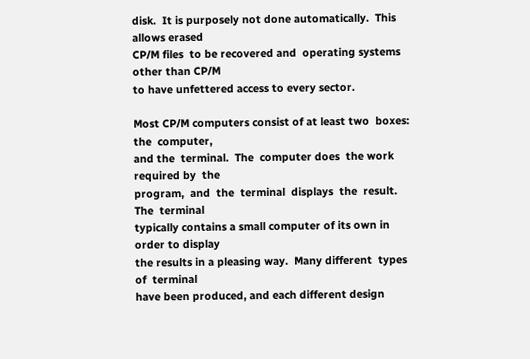disk.  It is purposely not done automatically.  This allows erased
CP/M files  to be recovered and  operating systems other than CP/M
to have unfettered access to every sector.

Most CP/M computers consist of at least two  boxes: the  computer,
and the  terminal.  The  computer does  the work  required by  the
program,  and  the  terminal  displays  the  result. The  terminal
typically contains a small computer of its own in order to display
the results in a pleasing way.  Many different  types of  terminal
have been produced, and each different design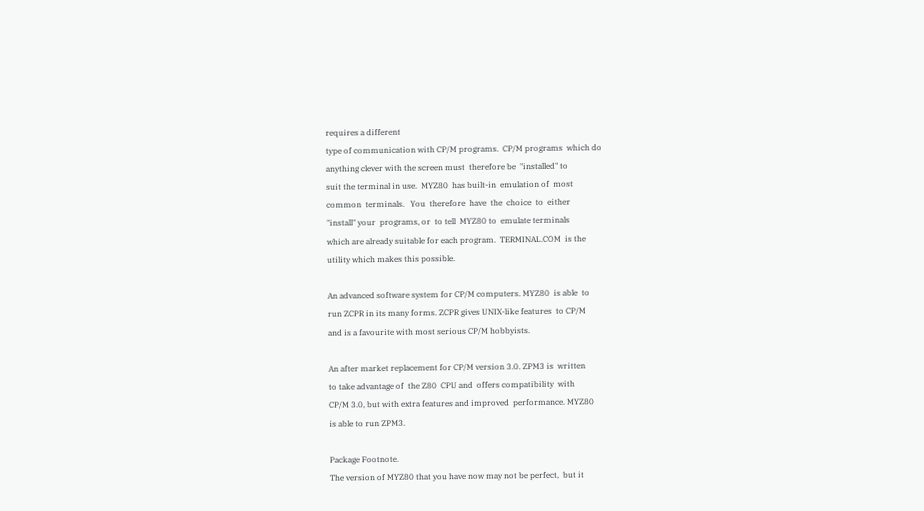requires a different
type of communication with CP/M programs.  CP/M programs  which do
anything clever with the screen must  therefore be  "installed" to
suit the terminal in use.  MYZ80  has built-in  emulation of  most
common  terminals.   You  therefore  have  the  choice  to  either
"install" your  programs, or  to tell  MYZ80 to  emulate terminals
which are already suitable for each program.  TERMINAL.COM  is the
utility which makes this possible.

An advanced software system for CP/M computers. MYZ80  is able  to
run ZCPR in its many forms. ZCPR gives UNIX-like features  to CP/M
and is a favourite with most serious CP/M hobbyists.

An after market replacement for CP/M version 3.0. ZPM3 is  written
to take advantage of  the Z80  CPU and  offers compatibility  with
CP/M 3.0, but with extra features and improved  performance. MYZ80
is able to run ZPM3.

Package Footnote.
The version of MYZ80 that you have now may not be perfect,  but it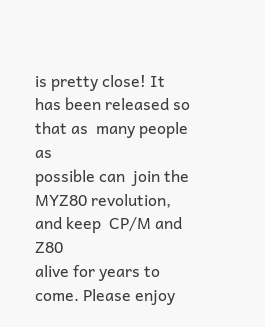is pretty close! It has been released so  that as  many people  as
possible can  join the  MYZ80 revolution,  and keep  CP/M and  Z80
alive for years to come. Please enjoy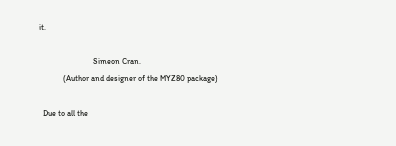it.

                           Simeon Cran.
            (Author and designer of the MYZ80 package)

  Due to all the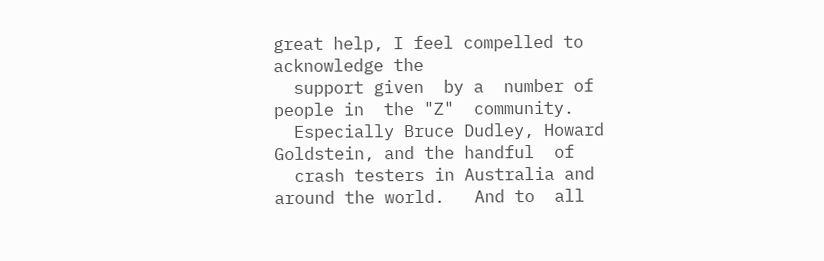great help, I feel compelled to acknowledge the
  support given  by a  number of  people in  the "Z"  community.
  Especially Bruce Dudley, Howard Goldstein, and the handful  of
  crash testers in Australia and around the world.   And to  all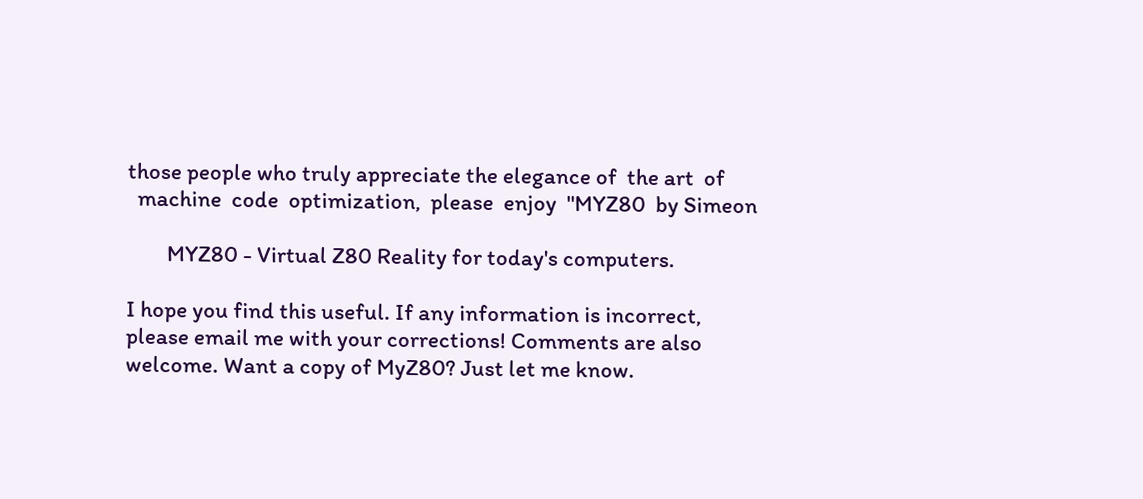those people who truly appreciate the elegance of  the art  of
  machine  code  optimization,  please  enjoy  "MYZ80  by Simeon

        MYZ80 - Virtual Z80 Reality for today's computers.

I hope you find this useful. If any information is incorrect, please email me with your corrections! Comments are also welcome. Want a copy of MyZ80? Just let me know.